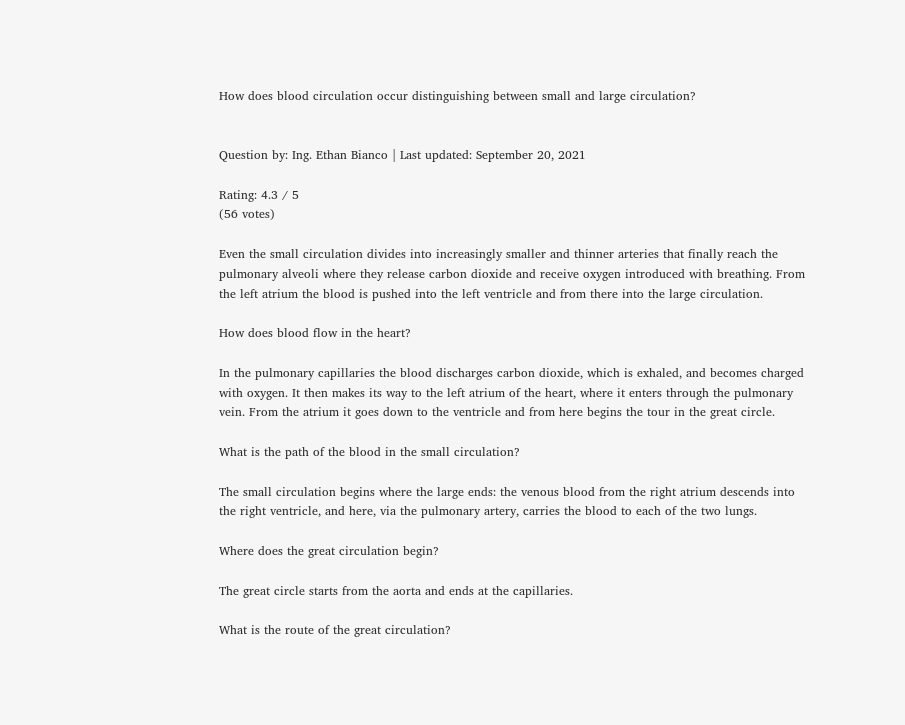How does blood circulation occur distinguishing between small and large circulation?


Question by: Ing. Ethan Bianco | Last updated: September 20, 2021

Rating: 4.3 / 5
(56 votes)

Even the small circulation divides into increasingly smaller and thinner arteries that finally reach the pulmonary alveoli where they release carbon dioxide and receive oxygen introduced with breathing. From the left atrium the blood is pushed into the left ventricle and from there into the large circulation.

How does blood flow in the heart?

In the pulmonary capillaries the blood discharges carbon dioxide, which is exhaled, and becomes charged with oxygen. It then makes its way to the left atrium of the heart, where it enters through the pulmonary vein. From the atrium it goes down to the ventricle and from here begins the tour in the great circle.

What is the path of the blood in the small circulation?

The small circulation begins where the large ends: the venous blood from the right atrium descends into the right ventricle, and here, via the pulmonary artery, carries the blood to each of the two lungs.

Where does the great circulation begin?

The great circle starts from the aorta and ends at the capillaries.

What is the route of the great circulation?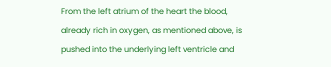From the left atrium of the heart the blood, already rich in oxygen, as mentioned above, is pushed into the underlying left ventricle and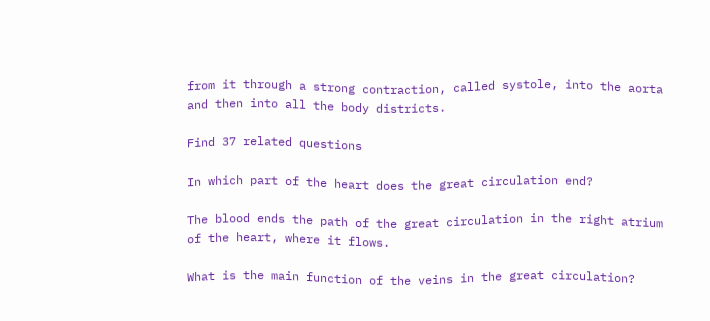from it through a strong contraction, called systole, into the aorta and then into all the body districts.

Find 37 related questions

In which part of the heart does the great circulation end?

The blood ends the path of the great circulation in the right atrium of the heart, where it flows.

What is the main function of the veins in the great circulation?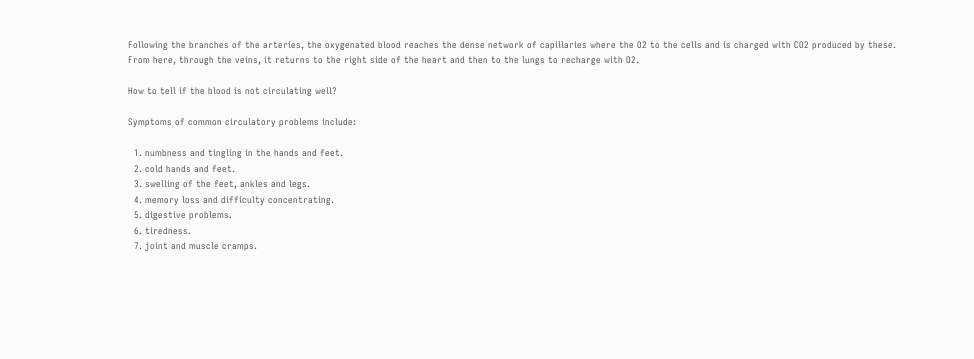Following the branches of the arteries, the oxygenated blood reaches the dense network of capillaries where the O2 to the cells and is charged with CO2 produced by these. From here, through the veins, it returns to the right side of the heart and then to the lungs to recharge with O2.

How to tell if the blood is not circulating well?

Symptoms of common circulatory problems include:

  1. numbness and tingling in the hands and feet.
  2. cold hands and feet.
  3. swelling of the feet, ankles and legs.
  4. memory loss and difficulty concentrating.
  5. digestive problems.
  6. tiredness.
  7. joint and muscle cramps.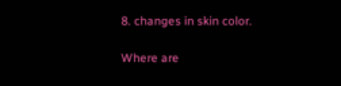8. changes in skin color.

Where are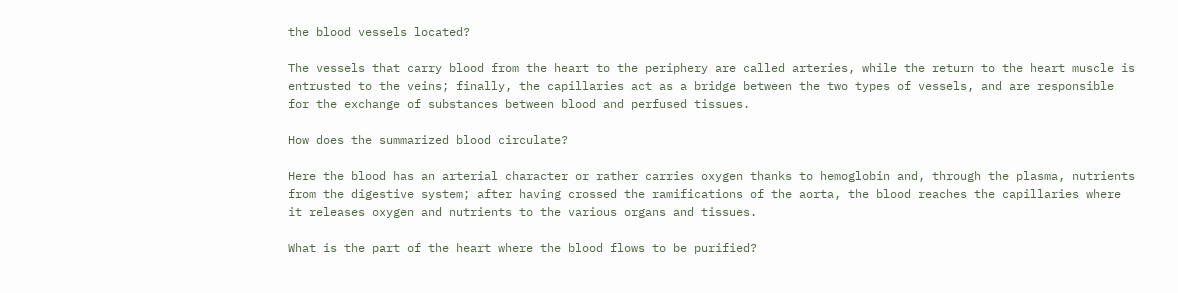the blood vessels located?

The vessels that carry blood from the heart to the periphery are called arteries, while the return to the heart muscle is entrusted to the veins; finally, the capillaries act as a bridge between the two types of vessels, and are responsible for the exchange of substances between blood and perfused tissues.

How does the summarized blood circulate?

Here the blood has an arterial character or rather carries oxygen thanks to hemoglobin and, through the plasma, nutrients from the digestive system; after having crossed the ramifications of the aorta, the blood reaches the capillaries where it releases oxygen and nutrients to the various organs and tissues.

What is the part of the heart where the blood flows to be purified?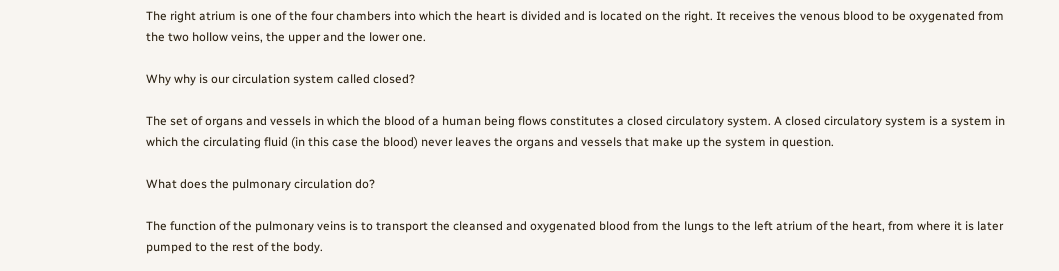The right atrium is one of the four chambers into which the heart is divided and is located on the right. It receives the venous blood to be oxygenated from the two hollow veins, the upper and the lower one.

Why why is our circulation system called closed?

The set of organs and vessels in which the blood of a human being flows constitutes a closed circulatory system. A closed circulatory system is a system in which the circulating fluid (in this case the blood) never leaves the organs and vessels that make up the system in question.

What does the pulmonary circulation do?

The function of the pulmonary veins is to transport the cleansed and oxygenated blood from the lungs to the left atrium of the heart, from where it is later pumped to the rest of the body.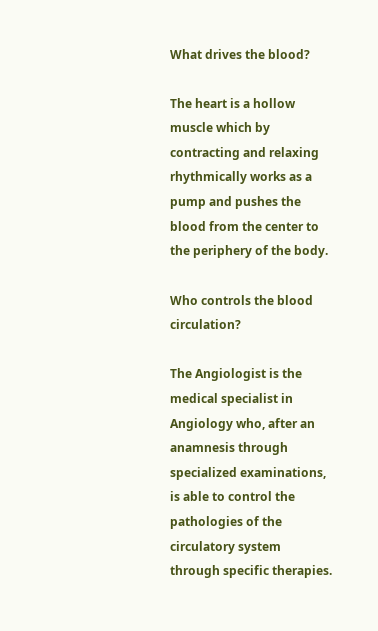What drives the blood?

The heart is a hollow muscle which by contracting and relaxing rhythmically works as a pump and pushes the blood from the center to the periphery of the body.

Who controls the blood circulation?

The Angiologist is the medical specialist in Angiology who, after an anamnesis through specialized examinations, is able to control the pathologies of the circulatory system through specific therapies.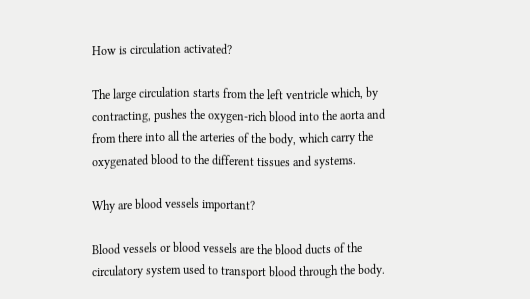How is circulation activated?

The large circulation starts from the left ventricle which, by contracting, pushes the oxygen-rich blood into the aorta and from there into all the arteries of the body, which carry the oxygenated blood to the different tissues and systems.

Why are blood vessels important?

Blood vessels or blood vessels are the blood ducts of the circulatory system used to transport blood through the body.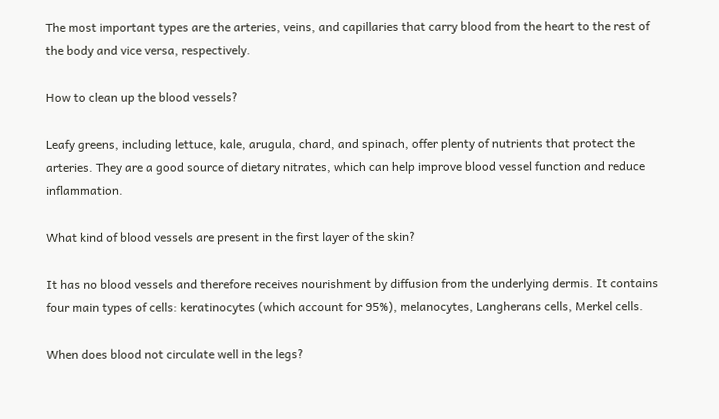The most important types are the arteries, veins, and capillaries that carry blood from the heart to the rest of the body and vice versa, respectively.

How to clean up the blood vessels?

Leafy greens, including lettuce, kale, arugula, chard, and spinach, offer plenty of nutrients that protect the arteries. They are a good source of dietary nitrates, which can help improve blood vessel function and reduce inflammation.

What kind of blood vessels are present in the first layer of the skin?

It has no blood vessels and therefore receives nourishment by diffusion from the underlying dermis. It contains four main types of cells: keratinocytes (which account for 95%), melanocytes, Langherans cells, Merkel cells.

When does blood not circulate well in the legs?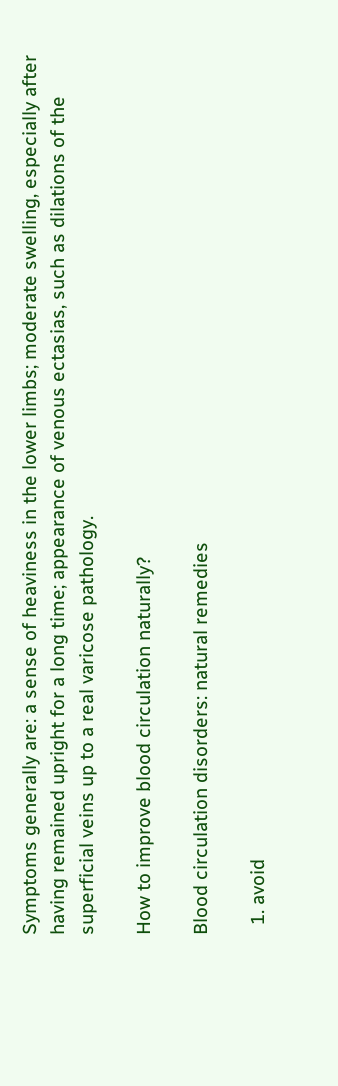Symptoms generally are: a sense of heaviness in the lower limbs; moderate swelling, especially after having remained upright for a long time; appearance of venous ectasias, such as dilations of the superficial veins up to a real varicose pathology.

How to improve blood circulation naturally?

Blood circulation disorders: natural remedies

  1. avoid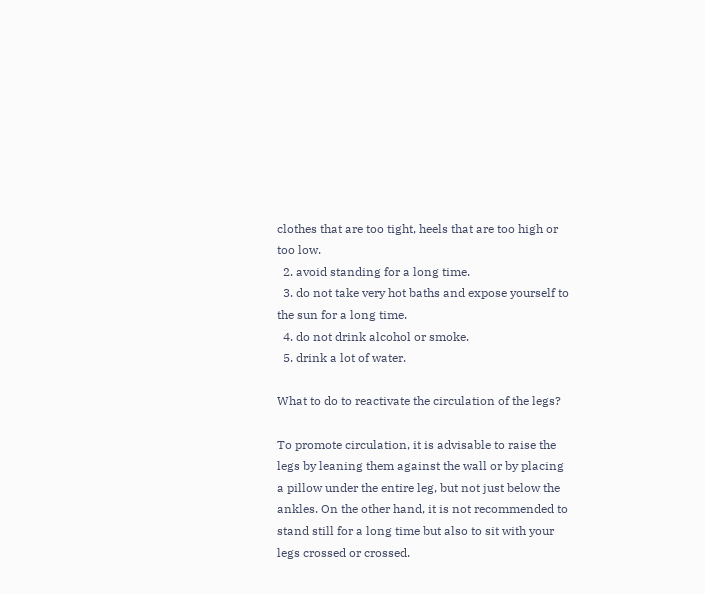clothes that are too tight, heels that are too high or too low.
  2. avoid standing for a long time.
  3. do not take very hot baths and expose yourself to the sun for a long time.
  4. do not drink alcohol or smoke.
  5. drink a lot of water.

What to do to reactivate the circulation of the legs?

To promote circulation, it is advisable to raise the legs by leaning them against the wall or by placing a pillow under the entire leg, but not just below the ankles. On the other hand, it is not recommended to stand still for a long time but also to sit with your legs crossed or crossed.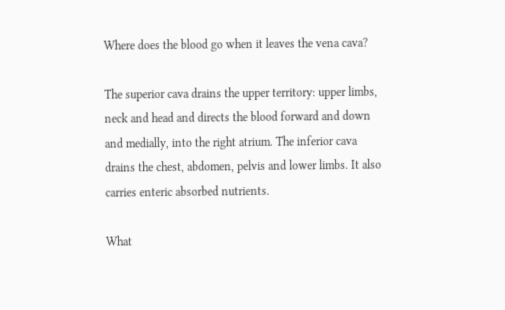Where does the blood go when it leaves the vena cava?

The superior cava drains the upper territory: upper limbs, neck and head and directs the blood forward and down and medially, into the right atrium. The inferior cava drains the chest, abdomen, pelvis and lower limbs. It also carries enteric absorbed nutrients.

What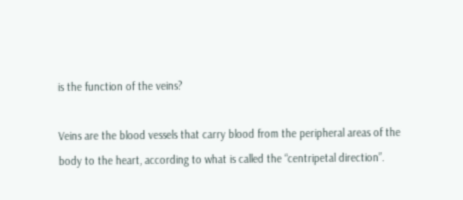is the function of the veins?

Veins are the blood vessels that carry blood from the peripheral areas of the body to the heart, according to what is called the “centripetal direction”.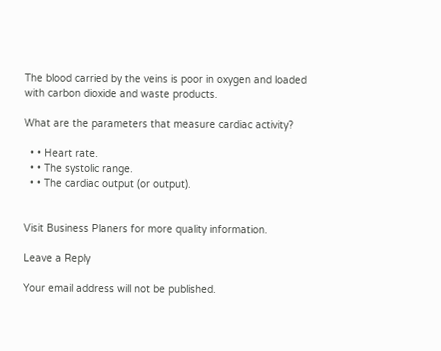The blood carried by the veins is poor in oxygen and loaded with carbon dioxide and waste products.

What are the parameters that measure cardiac activity?

  • • Heart rate.
  • • The systolic range.
  • • The cardiac output (or output).


Visit Business Planers for more quality information.

Leave a Reply

Your email address will not be published.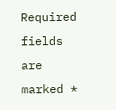Required fields are marked *